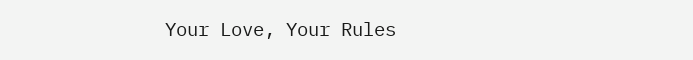Your Love, Your Rules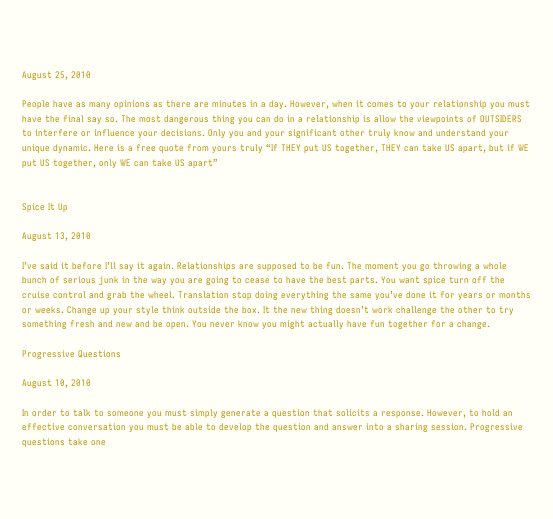August 25, 2010

People have as many opinions as there are minutes in a day. However, when it comes to your relationship you must have the final say so. The most dangerous thing you can do in a relationship is allow the viewpoints of OUTSIDERS to interfere or influence your decisions. Only you and your significant other truly know and understand your unique dynamic. Here is a free quote from yours truly “If THEY put US together, THEY can take US apart, but if WE put US together, only WE can take US apart”


Spice It Up

August 13, 2010

I’ve said it before I’ll say it again. Relationships are supposed to be fun. The moment you go throwing a whole bunch of serious junk in the way you are going to cease to have the best parts. You want spice turn off the cruise control and grab the wheel. Translation stop doing everything the same you’ve done it for years or months or weeks. Change up your style think outside the box. It the new thing doesn’t work challenge the other to try something fresh and new and be open. You never know you might actually have fun together for a change.

Progressive Questions

August 10, 2010

In order to talk to someone you must simply generate a question that solicits a response. However, to hold an effective conversation you must be able to develop the question and answer into a sharing session. Progressive questions take one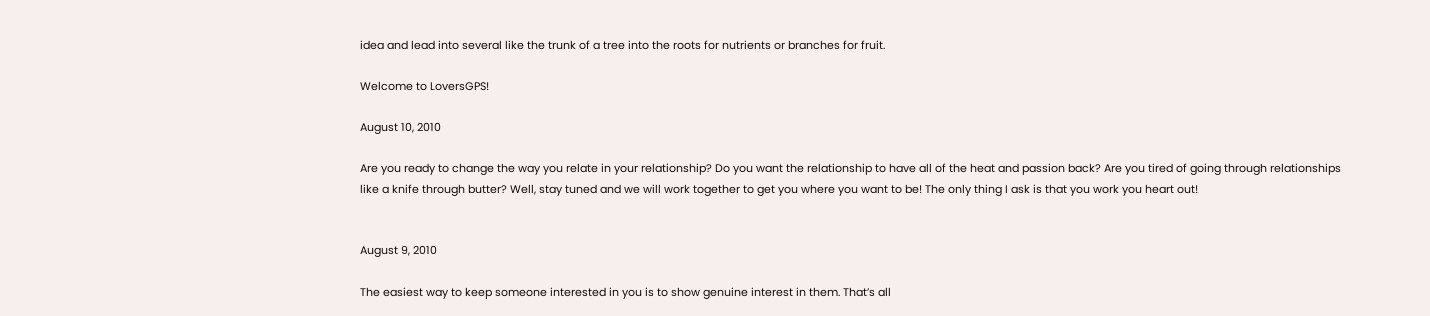idea and lead into several like the trunk of a tree into the roots for nutrients or branches for fruit.

Welcome to LoversGPS!

August 10, 2010

Are you ready to change the way you relate in your relationship? Do you want the relationship to have all of the heat and passion back? Are you tired of going through relationships like a knife through butter? Well, stay tuned and we will work together to get you where you want to be! The only thing I ask is that you work you heart out!


August 9, 2010

The easiest way to keep someone interested in you is to show genuine interest in them. That’s all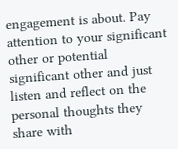engagement is about. Pay attention to your significant other or potential significant other and just listen and reflect on the personal thoughts they share with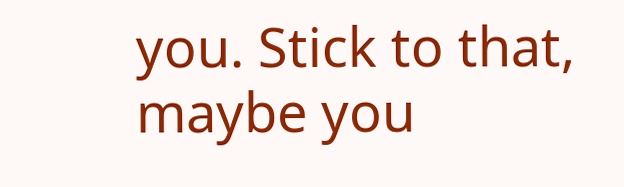you. Stick to that, maybe you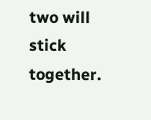two will stick together.